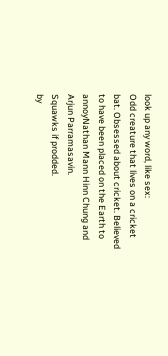look up any word, like sex:
Odd creature that lives on a cricket bat. Obsessed about cricket. Believed to have been placed on the Earth to annoyNathan Mann Hinn Chung and Arjun Parramasavin.
Squawks if prodded.
by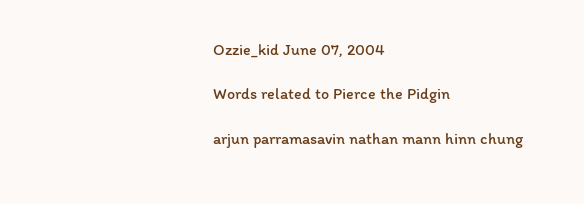Ozzie_kid June 07, 2004

Words related to Pierce the Pidgin

arjun parramasavin nathan mann hinn chung